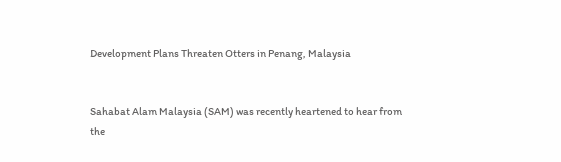Development Plans Threaten Otters in Penang, Malaysia


Sahabat Alam Malaysia (SAM) was recently heartened to hear from the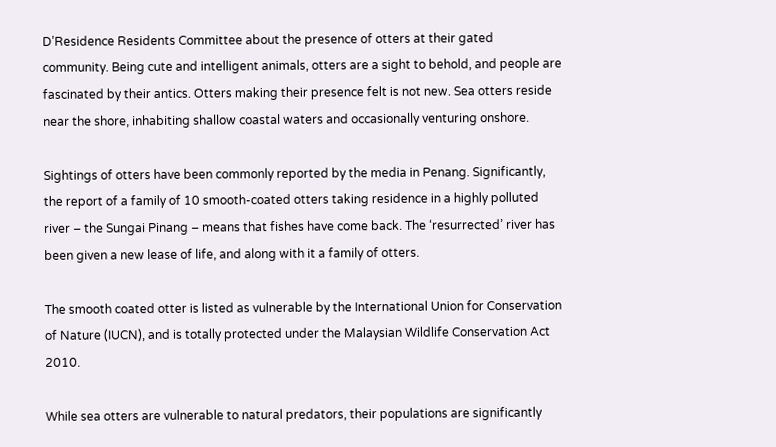D’Residence Residents Committee about the presence of otters at their gated community. Being cute and intelligent animals, otters are a sight to behold, and people are fascinated by their antics. Otters making their presence felt is not new. Sea otters reside near the shore, inhabiting shallow coastal waters and occasionally venturing onshore.

Sightings of otters have been commonly reported by the media in Penang. Significantly, the report of a family of 10 smooth-coated otters taking residence in a highly polluted river – the Sungai Pinang – means that fishes have come back. The ‘resurrected’ river has been given a new lease of life, and along with it a family of otters.

The smooth coated otter is listed as vulnerable by the International Union for Conservation of Nature (IUCN), and is totally protected under the Malaysian Wildlife Conservation Act 2010.

While sea otters are vulnerable to natural predators, their populations are significantly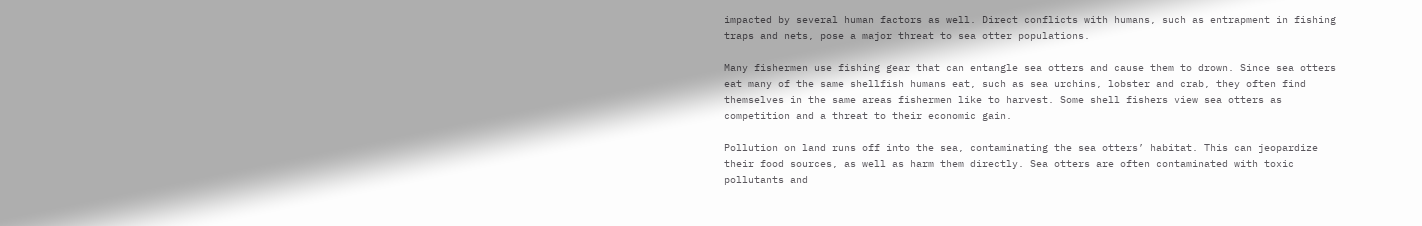impacted by several human factors as well. Direct conflicts with humans, such as entrapment in fishing traps and nets, pose a major threat to sea otter populations.

Many fishermen use fishing gear that can entangle sea otters and cause them to drown. Since sea otters eat many of the same shellfish humans eat, such as sea urchins, lobster and crab, they often find themselves in the same areas fishermen like to harvest. Some shell fishers view sea otters as competition and a threat to their economic gain.

Pollution on land runs off into the sea, contaminating the sea otters’ habitat. This can jeopardize their food sources, as well as harm them directly. Sea otters are often contaminated with toxic pollutants and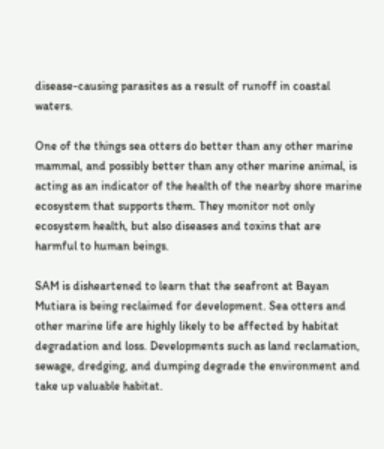disease-causing parasites as a result of runoff in coastal waters.

One of the things sea otters do better than any other marine mammal, and possibly better than any other marine animal, is acting as an indicator of the health of the nearby shore marine ecosystem that supports them. They monitor not only ecosystem health, but also diseases and toxins that are harmful to human beings.

SAM is disheartened to learn that the seafront at Bayan Mutiara is being reclaimed for development. Sea otters and other marine life are highly likely to be affected by habitat degradation and loss. Developments such as land reclamation, sewage, dredging, and dumping degrade the environment and take up valuable habitat.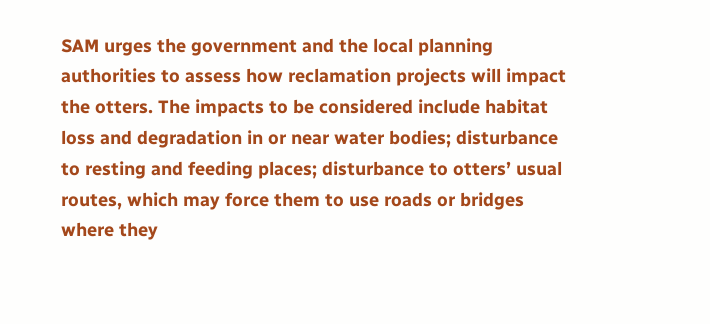SAM urges the government and the local planning authorities to assess how reclamation projects will impact the otters. The impacts to be considered include habitat loss and degradation in or near water bodies; disturbance to resting and feeding places; disturbance to otters’ usual routes, which may force them to use roads or bridges where they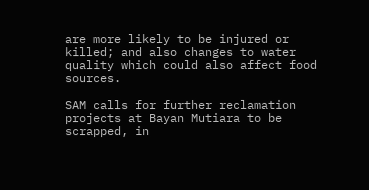are more likely to be injured or killed; and also changes to water quality which could also affect food sources.

SAM calls for further reclamation projects at Bayan Mutiara to be scrapped, in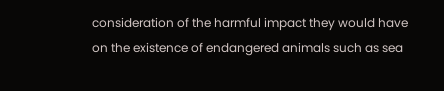consideration of the harmful impact they would have on the existence of endangered animals such as sea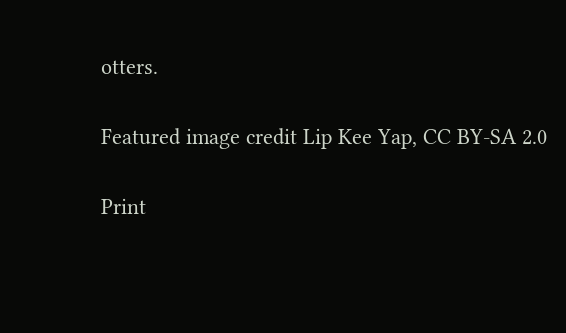otters.

Featured image credit Lip Kee Yap, CC BY-SA 2.0

Print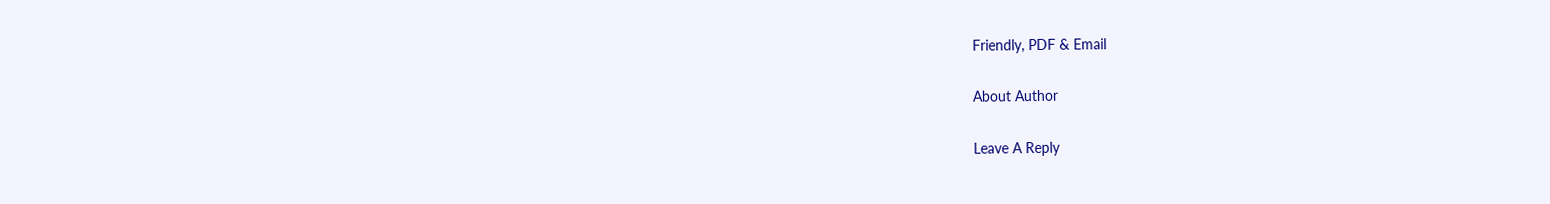Friendly, PDF & Email

About Author

Leave A Reply